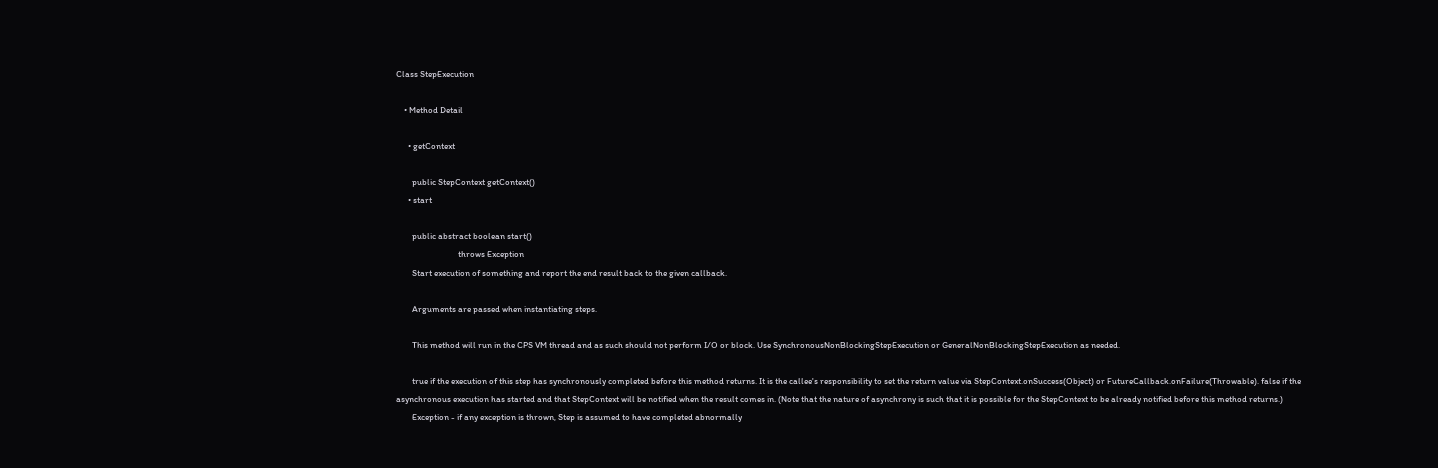Class StepExecution

    • Method Detail

      • getContext

        public StepContext getContext()
      • start

        public abstract boolean start()
                               throws Exception
        Start execution of something and report the end result back to the given callback.

        Arguments are passed when instantiating steps.

        This method will run in the CPS VM thread and as such should not perform I/O or block. Use SynchronousNonBlockingStepExecution or GeneralNonBlockingStepExecution as needed.

        true if the execution of this step has synchronously completed before this method returns. It is the callee's responsibility to set the return value via StepContext.onSuccess(Object) or FutureCallback.onFailure(Throwable). false if the asynchronous execution has started and that StepContext will be notified when the result comes in. (Note that the nature of asynchrony is such that it is possible for the StepContext to be already notified before this method returns.)
        Exception - if any exception is thrown, Step is assumed to have completed abnormally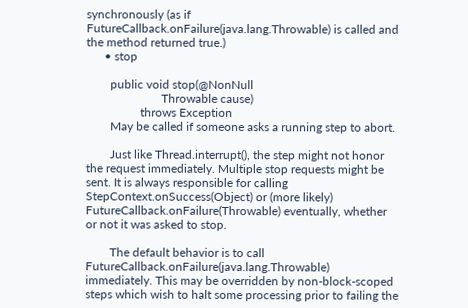synchronously (as if FutureCallback.onFailure(java.lang.Throwable) is called and the method returned true.)
      • stop

        public void stop(@NonNull
                         Throwable cause)
                  throws Exception
        May be called if someone asks a running step to abort.

        Just like Thread.interrupt(), the step might not honor the request immediately. Multiple stop requests might be sent. It is always responsible for calling StepContext.onSuccess(Object) or (more likely) FutureCallback.onFailure(Throwable) eventually, whether or not it was asked to stop.

        The default behavior is to call FutureCallback.onFailure(java.lang.Throwable) immediately. This may be overridden by non-block-scoped steps which wish to halt some processing prior to failing the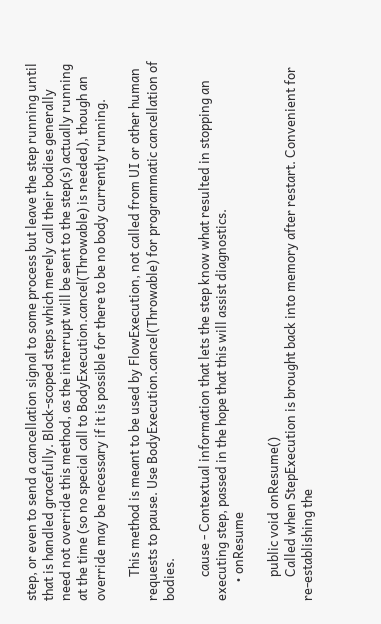step, or even to send a cancellation signal to some process but leave the step running until that is handled gracefully. Block-scoped steps which merely call their bodies generally need not override this method, as the interrupt will be sent to the step(s) actually running at the time (so no special call to BodyExecution.cancel(Throwable) is needed), though an override may be necessary if it is possible for there to be no body currently running.

        This method is meant to be used by FlowExecution, not called from UI or other human requests to pause. Use BodyExecution.cancel(Throwable) for programmatic cancellation of bodies.

        cause - Contextual information that lets the step know what resulted in stopping an executing step, passed in the hope that this will assist diagnostics.
      • onResume

        public void onResume()
        Called when StepExecution is brought back into memory after restart. Convenient for re-establishing the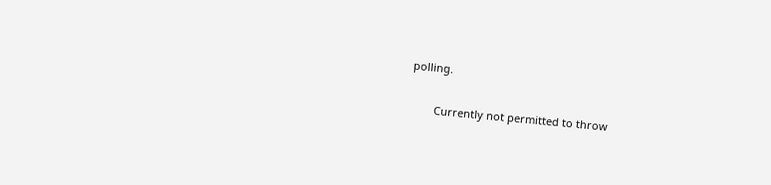polling.

        Currently not permitted to throw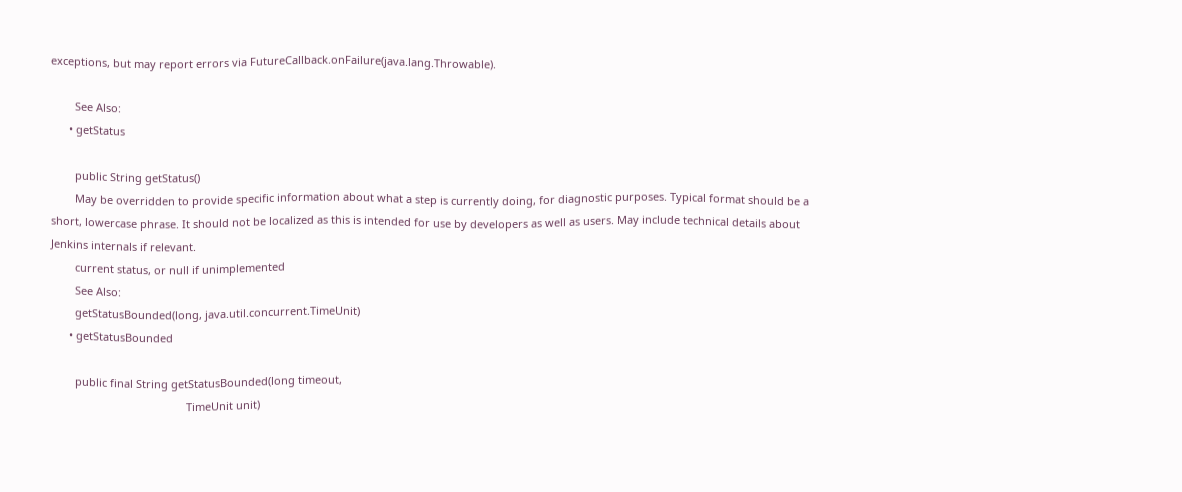exceptions, but may report errors via FutureCallback.onFailure(java.lang.Throwable).

        See Also:
      • getStatus

        public String getStatus()
        May be overridden to provide specific information about what a step is currently doing, for diagnostic purposes. Typical format should be a short, lowercase phrase. It should not be localized as this is intended for use by developers as well as users. May include technical details about Jenkins internals if relevant.
        current status, or null if unimplemented
        See Also:
        getStatusBounded(long, java.util.concurrent.TimeUnit)
      • getStatusBounded

        public final String getStatusBounded(long timeout,
                                             TimeUnit unit)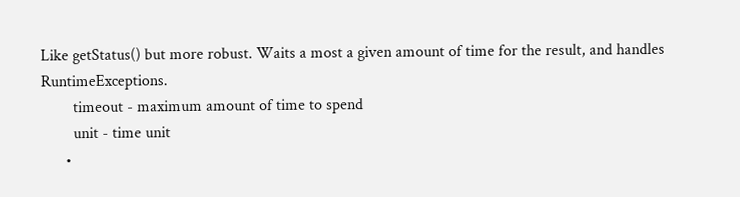Like getStatus() but more robust. Waits a most a given amount of time for the result, and handles RuntimeExceptions.
        timeout - maximum amount of time to spend
        unit - time unit
      •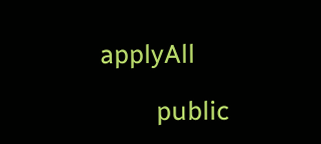applyAll

        public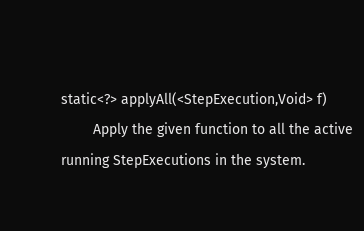static<?> applyAll(<StepExecution,Void> f)
        Apply the given function to all the active running StepExecutions in the system.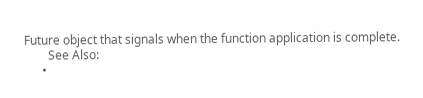Future object that signals when the function application is complete.
        See Also:
      •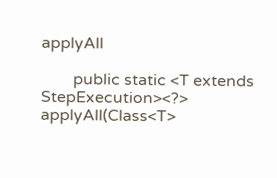applyAll

        public static <T extends StepExecution><?> applyAll(Class<T>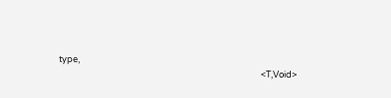type,
                                                                                                     <T,Void>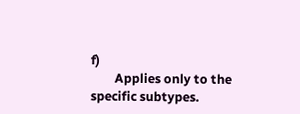f)
        Applies only to the specific subtypes.